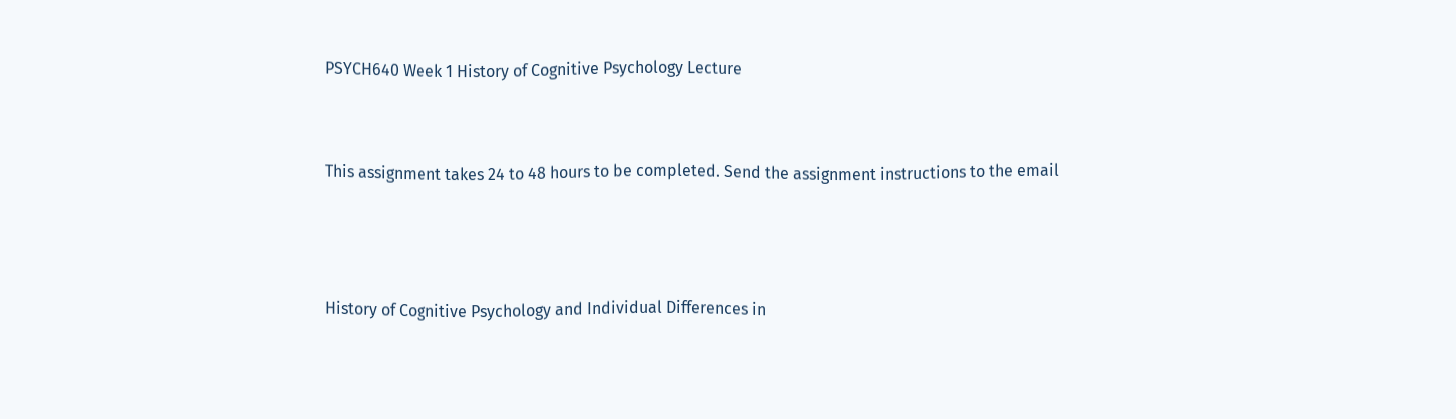PSYCH640 Week 1 History of Cognitive Psychology Lecture


This assignment takes 24 to 48 hours to be completed. Send the assignment instructions to the email



History of Cognitive Psychology and Individual Differences in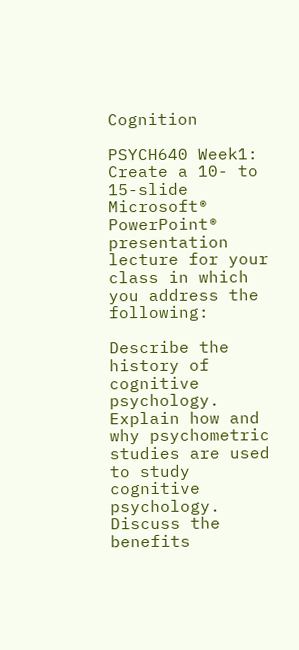Cognition

PSYCH640 Week1: Create a 10- to 15-slide Microsoft® PowerPoint® presentation lecture for your class in which you address the following:

Describe the history of cognitive psychology.
Explain how and why psychometric studies are used to study cognitive psychology.
Discuss the benefits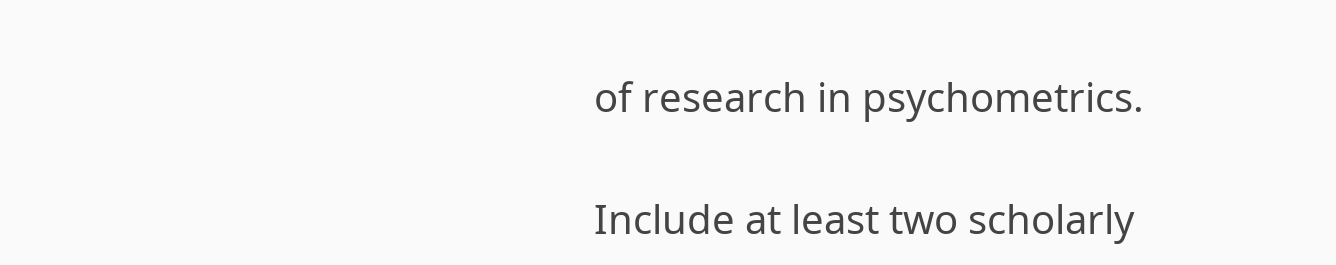of research in psychometrics.

Include at least two scholarly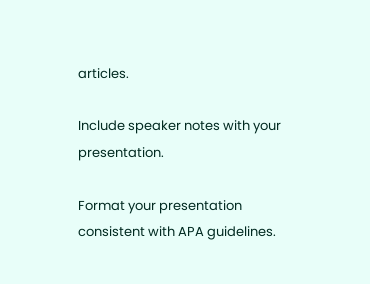articles.

Include speaker notes with your presentation.

Format your presentation consistent with APA guidelines.